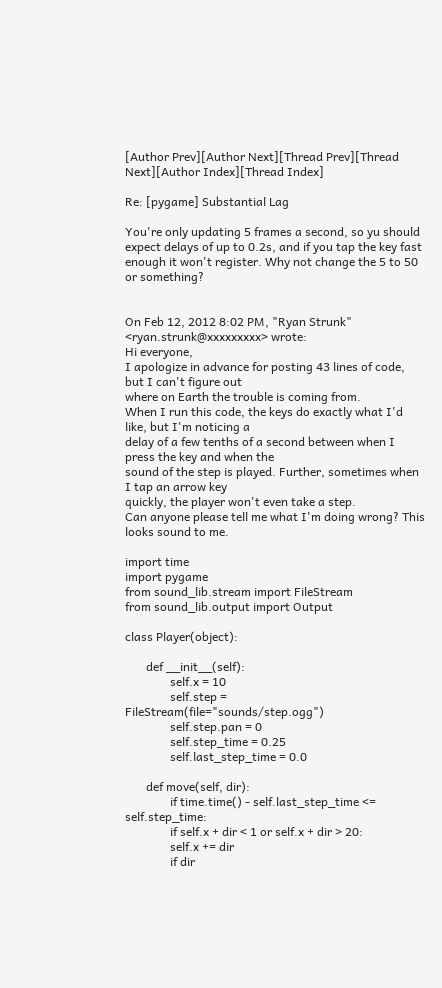[Author Prev][Author Next][Thread Prev][Thread Next][Author Index][Thread Index]

Re: [pygame] Substantial Lag

You're only updating 5 frames a second, so yu should expect delays of up to 0.2s, and if you tap the key fast enough it won't register. Why not change the 5 to 50 or something?


On Feb 12, 2012 8:02 PM, "Ryan Strunk" <ryan.strunk@xxxxxxxxx> wrote:
Hi everyone,
I apologize in advance for posting 43 lines of code, but I can't figure out
where on Earth the trouble is coming from.
When I run this code, the keys do exactly what I'd like, but I'm noticing a
delay of a few tenths of a second between when I press the key and when the
sound of the step is played. Further, sometimes when I tap an arrow key
quickly, the player won't even take a step.
Can anyone please tell me what I'm doing wrong? This looks sound to me.

import time
import pygame
from sound_lib.stream import FileStream
from sound_lib.output import Output

class Player(object):

       def __init__(self):
               self.x = 10
               self.step = FileStream(file="sounds/step.ogg")
               self.step.pan = 0
               self.step_time = 0.25
               self.last_step_time = 0.0

       def move(self, dir):
               if time.time() - self.last_step_time <= self.step_time:
               if self.x + dir < 1 or self.x + dir > 20:
               self.x += dir
               if dir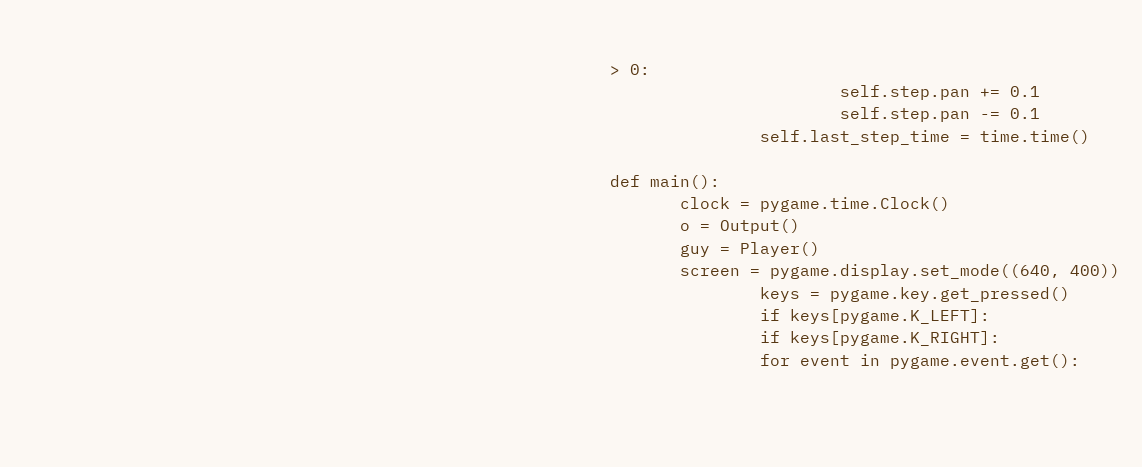> 0:
                       self.step.pan += 0.1
                       self.step.pan -= 0.1
               self.last_step_time = time.time()

def main():
       clock = pygame.time.Clock()
       o = Output()
       guy = Player()
       screen = pygame.display.set_mode((640, 400))
               keys = pygame.key.get_pressed()
               if keys[pygame.K_LEFT]:
               if keys[pygame.K_RIGHT]:
               for event in pygame.event.get():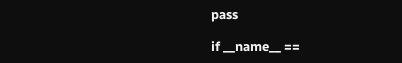pass

if __name__ ==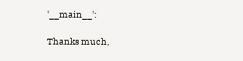'__main__':

Thanks much,